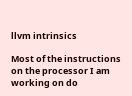llvm intrinsics

Most of the instructions on the processor I am working on do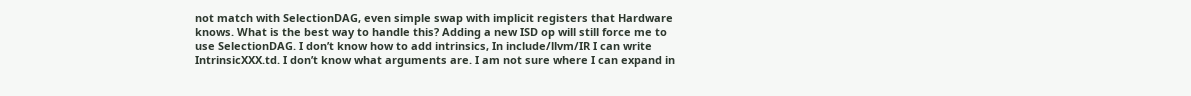not match with SelectionDAG, even simple swap with implicit registers that Hardware knows. What is the best way to handle this? Adding a new ISD op will still force me to use SelectionDAG. I don’t know how to add intrinsics, In include/llvm/IR I can write IntrinsicXXX.td. I don’t know what arguments are. I am not sure where I can expand in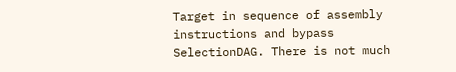Target in sequence of assembly instructions and bypass SelectionDAG. There is not much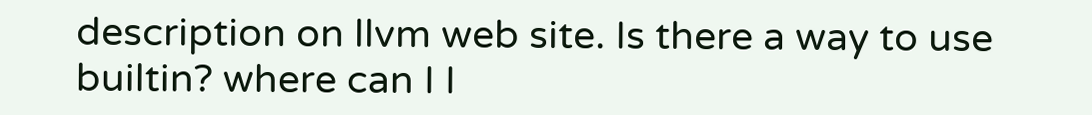description on llvm web site. Is there a way to use builtin? where can I I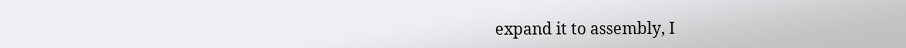expand it to assembly, I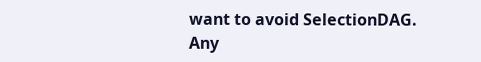want to avoid SelectionDAG.
Any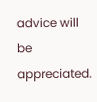advice will be appreciated.